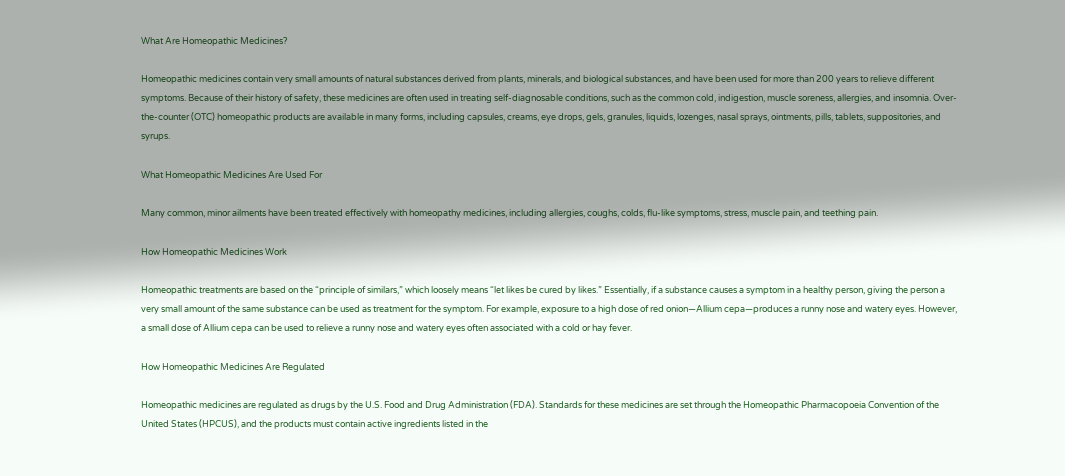What Are Homeopathic Medicines?

Homeopathic medicines contain very small amounts of natural substances derived from plants, minerals, and biological substances, and have been used for more than 200 years to relieve different symptoms. Because of their history of safety, these medicines are often used in treating self-diagnosable conditions, such as the common cold, indigestion, muscle soreness, allergies, and insomnia. Over-the-counter (OTC) homeopathic products are available in many forms, including capsules, creams, eye drops, gels, granules, liquids, lozenges, nasal sprays, ointments, pills, tablets, suppositories, and syrups.

What Homeopathic Medicines Are Used For

Many common, minor ailments have been treated effectively with homeopathy medicines, including allergies, coughs, colds, flu-like symptoms, stress, muscle pain, and teething pain.

How Homeopathic Medicines Work

Homeopathic treatments are based on the “principle of similars,” which loosely means “let likes be cured by likes.” Essentially, if a substance causes a symptom in a healthy person, giving the person a very small amount of the same substance can be used as treatment for the symptom. For example, exposure to a high dose of red onion—Allium cepa—produces a runny nose and watery eyes. However, a small dose of Allium cepa can be used to relieve a runny nose and watery eyes often associated with a cold or hay fever.

How Homeopathic Medicines Are Regulated

Homeopathic medicines are regulated as drugs by the U.S. Food and Drug Administration (FDA). Standards for these medicines are set through the Homeopathic Pharmacopoeia Convention of the United States (HPCUS), and the products must contain active ingredients listed in the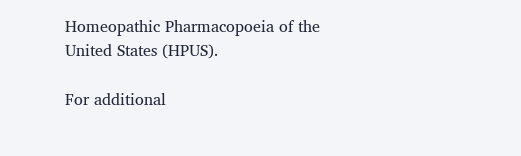Homeopathic Pharmacopoeia of the United States (HPUS).

For additional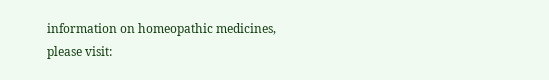information on homeopathic medicines, please visit: